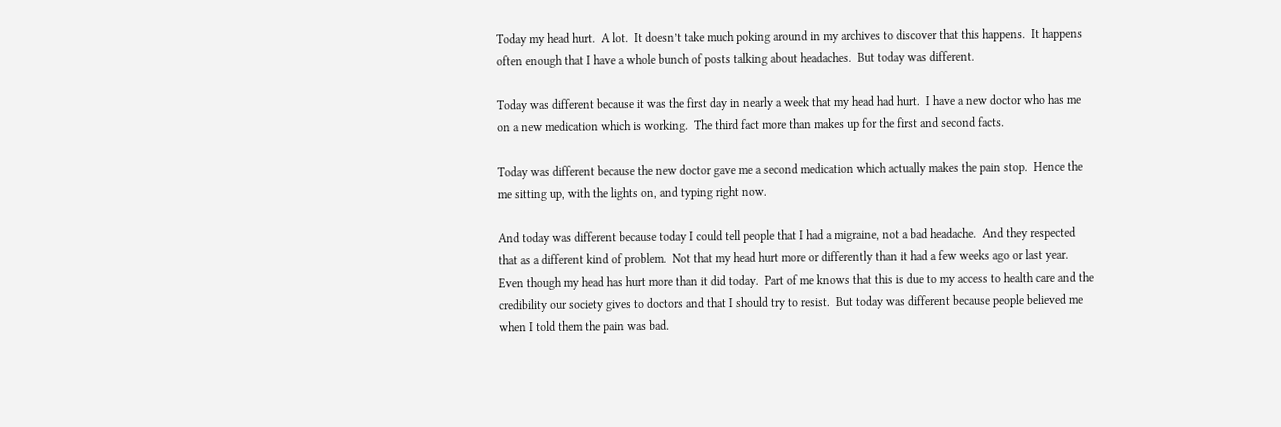Today my head hurt.  A lot.  It doesn’t take much poking around in my archives to discover that this happens.  It happens often enough that I have a whole bunch of posts talking about headaches.  But today was different.

Today was different because it was the first day in nearly a week that my head had hurt.  I have a new doctor who has me on a new medication which is working.  The third fact more than makes up for the first and second facts.

Today was different because the new doctor gave me a second medication which actually makes the pain stop.  Hence the me sitting up, with the lights on, and typing right now.

And today was different because today I could tell people that I had a migraine, not a bad headache.  And they respected that as a different kind of problem.  Not that my head hurt more or differently than it had a few weeks ago or last year.  Even though my head has hurt more than it did today.  Part of me knows that this is due to my access to health care and the credibility our society gives to doctors and that I should try to resist.  But today was different because people believed me when I told them the pain was bad.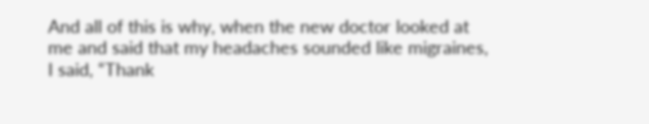And all of this is why, when the new doctor looked at me and said that my headaches sounded like migraines, I said, “Thank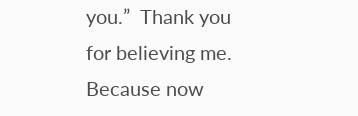you.”  Thank you for believing me.  Because now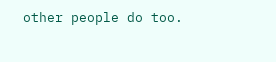other people do too.